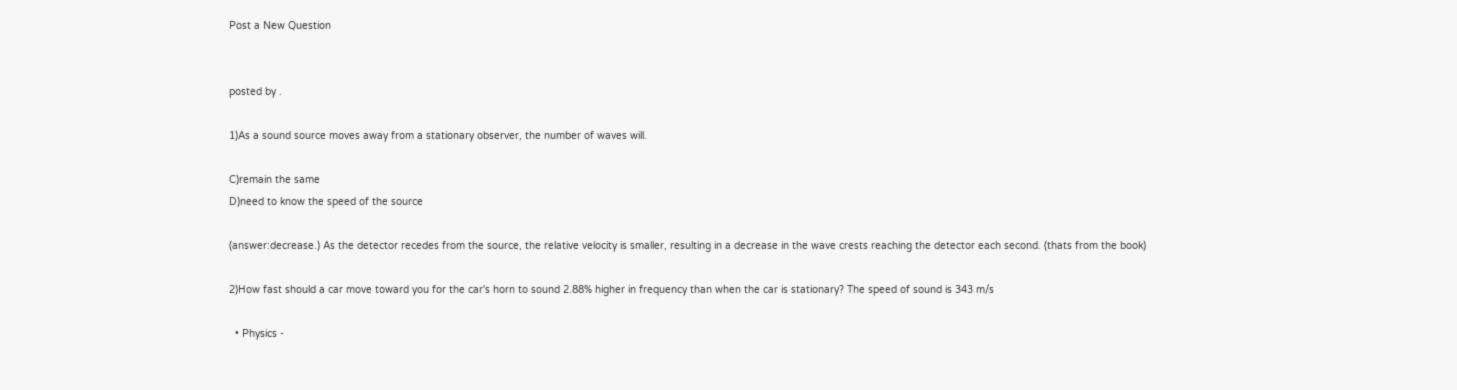Post a New Question


posted by .

1)As a sound source moves away from a stationary observer, the number of waves will.

C)remain the same
D)need to know the speed of the source

(answer:decrease.) As the detector recedes from the source, the relative velocity is smaller, resulting in a decrease in the wave crests reaching the detector each second. (thats from the book)

2)How fast should a car move toward you for the car's horn to sound 2.88% higher in frequency than when the car is stationary? The speed of sound is 343 m/s

  • Physics -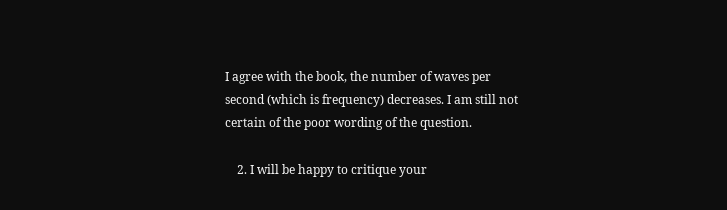I agree with the book, the number of waves per second (which is frequency) decreases. I am still not certain of the poor wording of the question.

    2. I will be happy to critique your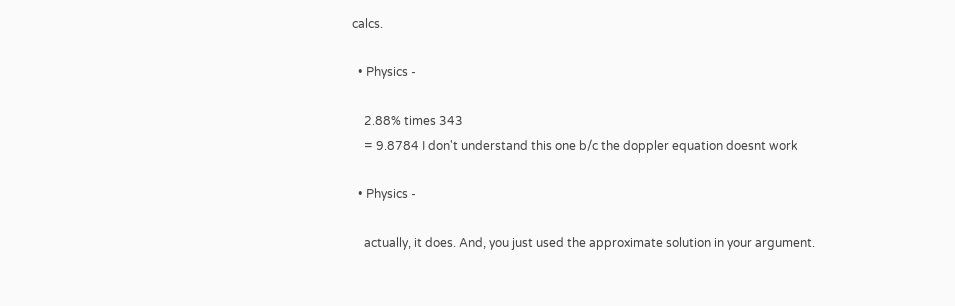calcs.

  • Physics -

    2.88% times 343
    = 9.8784 I don't understand this one b/c the doppler equation doesnt work

  • Physics -

    actually, it does. And, you just used the approximate solution in your argument.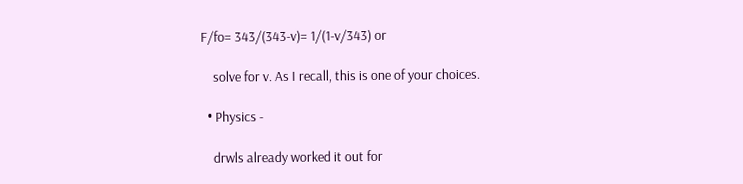F/fo= 343/(343-v)= 1/(1-v/343) or

    solve for v. As I recall, this is one of your choices.

  • Physics -

    drwls already worked it out for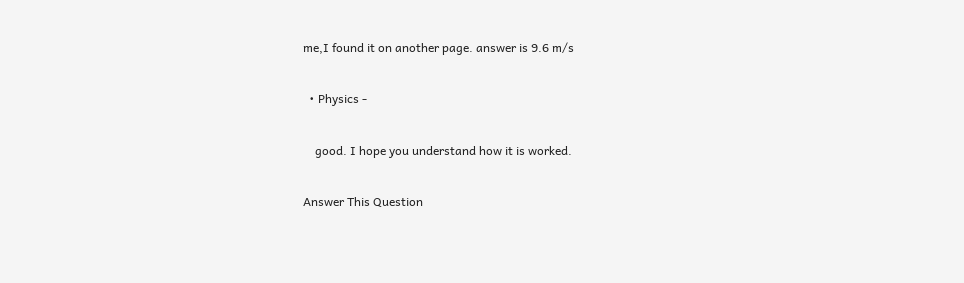me,I found it on another page. answer is 9.6 m/s

  • Physics -

    good. I hope you understand how it is worked.

Answer This Question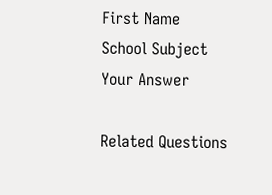First Name
School Subject
Your Answer

Related Questions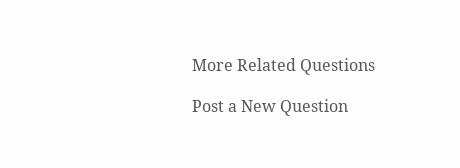More Related Questions

Post a New Question